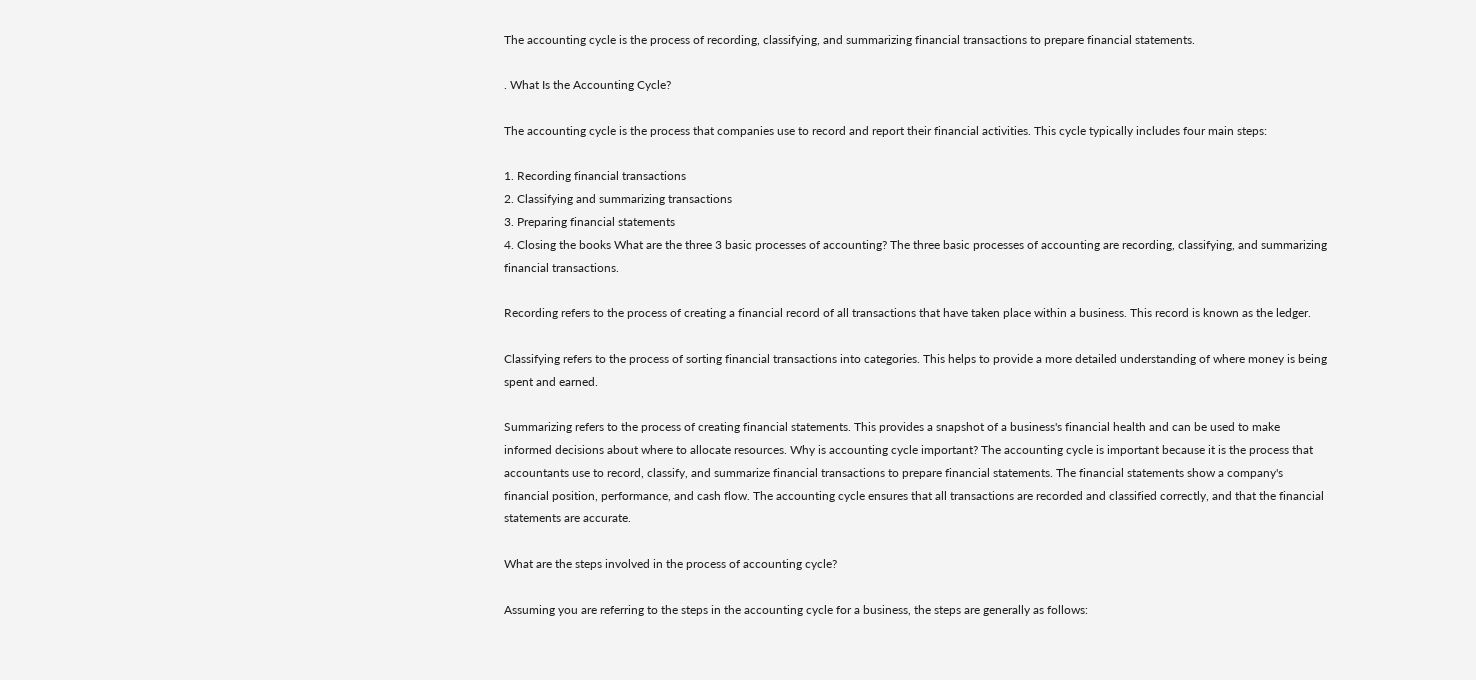The accounting cycle is the process of recording, classifying, and summarizing financial transactions to prepare financial statements.

. What Is the Accounting Cycle?

The accounting cycle is the process that companies use to record and report their financial activities. This cycle typically includes four main steps:

1. Recording financial transactions
2. Classifying and summarizing transactions
3. Preparing financial statements
4. Closing the books What are the three 3 basic processes of accounting? The three basic processes of accounting are recording, classifying, and summarizing financial transactions.

Recording refers to the process of creating a financial record of all transactions that have taken place within a business. This record is known as the ledger.

Classifying refers to the process of sorting financial transactions into categories. This helps to provide a more detailed understanding of where money is being spent and earned.

Summarizing refers to the process of creating financial statements. This provides a snapshot of a business's financial health and can be used to make informed decisions about where to allocate resources. Why is accounting cycle important? The accounting cycle is important because it is the process that accountants use to record, classify, and summarize financial transactions to prepare financial statements. The financial statements show a company's financial position, performance, and cash flow. The accounting cycle ensures that all transactions are recorded and classified correctly, and that the financial statements are accurate.

What are the steps involved in the process of accounting cycle?

Assuming you are referring to the steps in the accounting cycle for a business, the steps are generally as follows: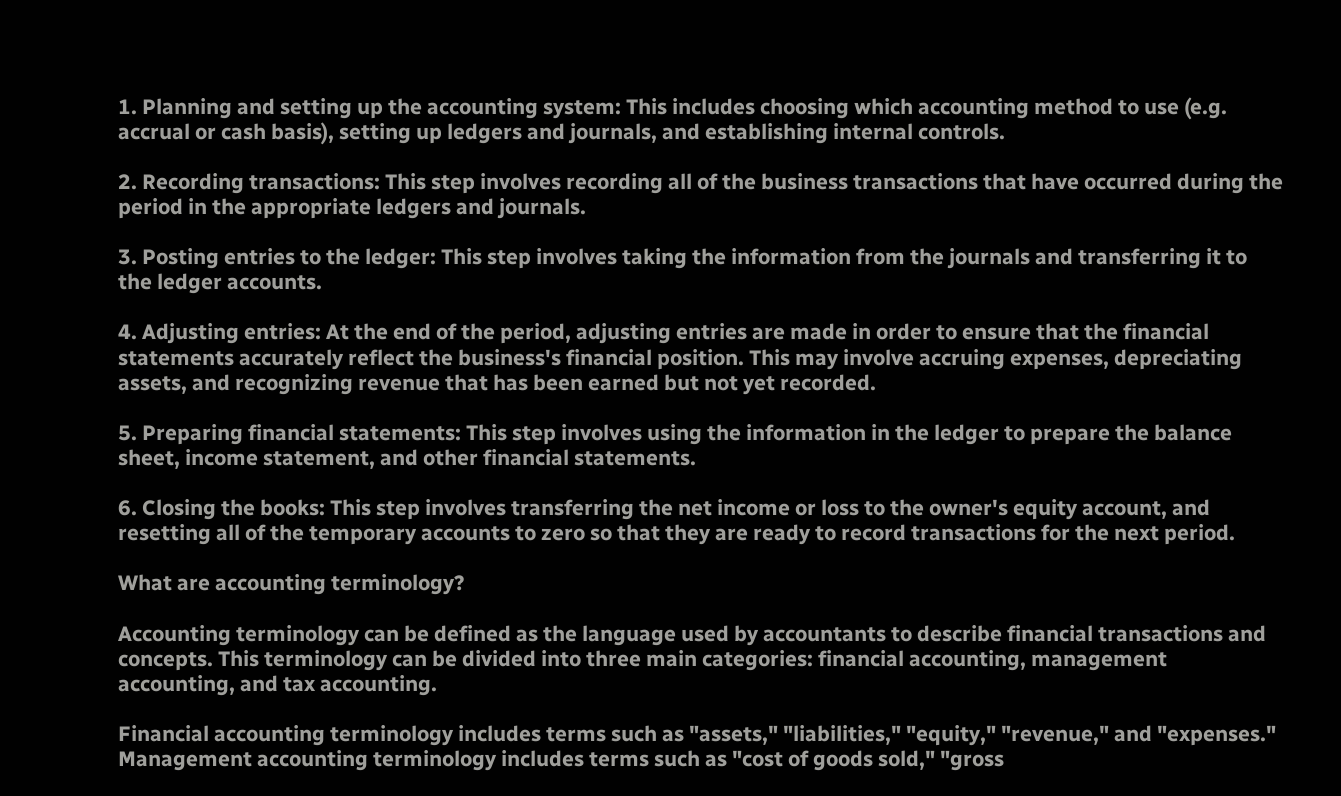1. Planning and setting up the accounting system: This includes choosing which accounting method to use (e.g. accrual or cash basis), setting up ledgers and journals, and establishing internal controls.

2. Recording transactions: This step involves recording all of the business transactions that have occurred during the period in the appropriate ledgers and journals.

3. Posting entries to the ledger: This step involves taking the information from the journals and transferring it to the ledger accounts.

4. Adjusting entries: At the end of the period, adjusting entries are made in order to ensure that the financial statements accurately reflect the business's financial position. This may involve accruing expenses, depreciating assets, and recognizing revenue that has been earned but not yet recorded.

5. Preparing financial statements: This step involves using the information in the ledger to prepare the balance sheet, income statement, and other financial statements.

6. Closing the books: This step involves transferring the net income or loss to the owner's equity account, and resetting all of the temporary accounts to zero so that they are ready to record transactions for the next period.

What are accounting terminology?

Accounting terminology can be defined as the language used by accountants to describe financial transactions and concepts. This terminology can be divided into three main categories: financial accounting, management accounting, and tax accounting.

Financial accounting terminology includes terms such as "assets," "liabilities," "equity," "revenue," and "expenses." Management accounting terminology includes terms such as "cost of goods sold," "gross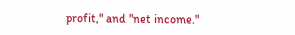profit," and "net income."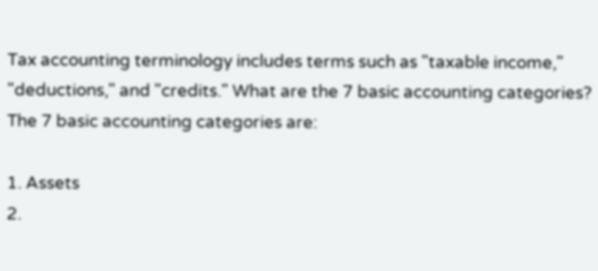Tax accounting terminology includes terms such as "taxable income," "deductions," and "credits." What are the 7 basic accounting categories? The 7 basic accounting categories are:

1. Assets
2.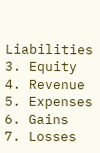Liabilities
3. Equity
4. Revenue
5. Expenses
6. Gains
7. Losses